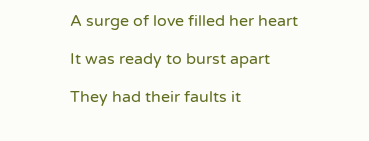A surge of love filled her heart

It was ready to burst apart

They had their faults it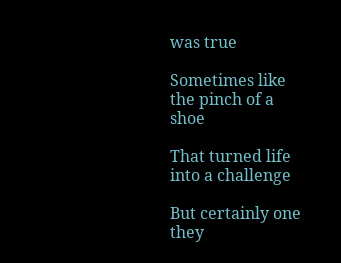was true

Sometimes like the pinch of a shoe

That turned life into a challenge

But certainly one they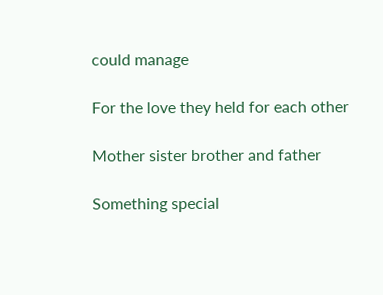could manage

For the love they held for each other

Mother sister brother and father

Something special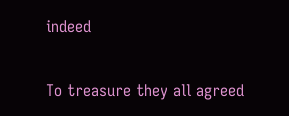indeed

To treasure they all agreed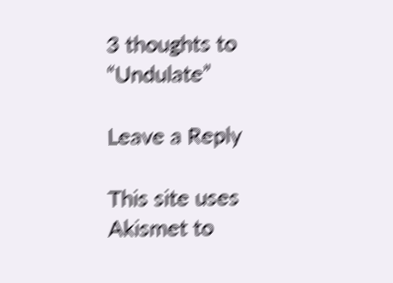3 thoughts to “Undulate”

Leave a Reply

This site uses Akismet to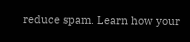reduce spam. Learn how your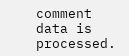comment data is processed.